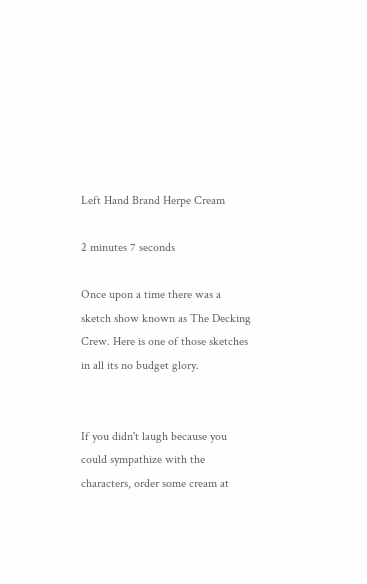Left Hand Brand Herpe Cream

2 minutes 7 seconds

Once upon a time there was a sketch show known as The Decking Crew. Here is one of those sketches in all its no budget glory.


If you didn't laugh because you could sympathize with the characters, order some cream at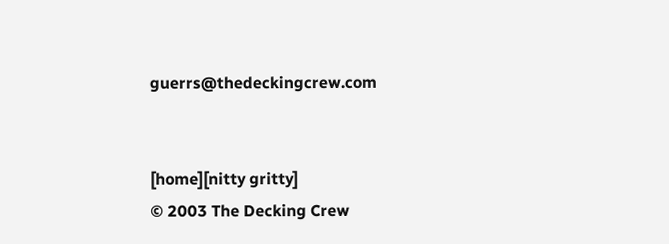guerrs@thedeckingcrew.com


[home][nitty gritty]
© 2003 The Decking Crew